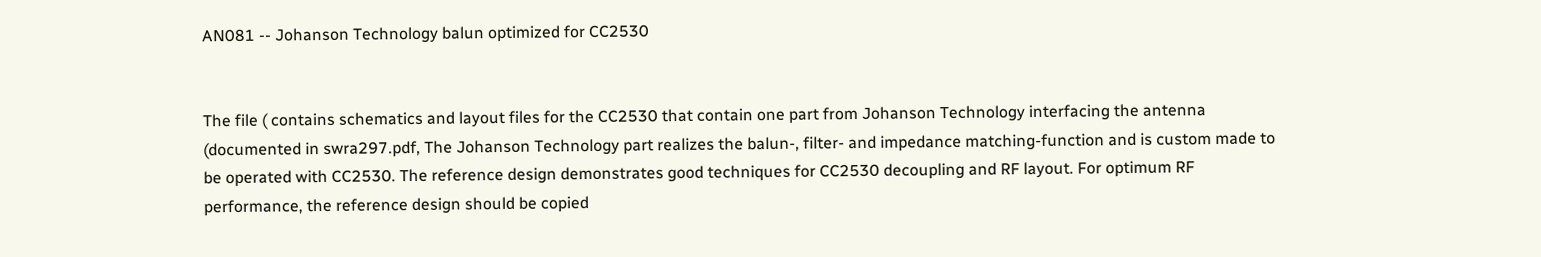AN081 -- Johanson Technology balun optimized for CC2530


The file ( contains schematics and layout files for the CC2530 that contain one part from Johanson Technology interfacing the antenna (documented in swra297.pdf, The Johanson Technology part realizes the balun-, filter- and impedance matching-function and is custom made to be operated with CC2530. The reference design demonstrates good techniques for CC2530 decoupling and RF layout. For optimum RF performance, the reference design should be copied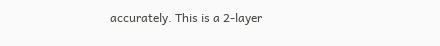accurately. This is a 2-layer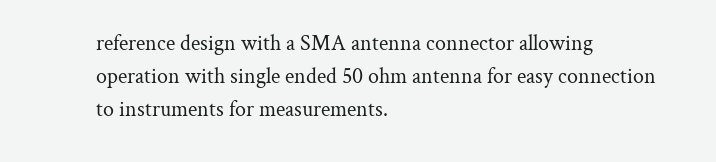reference design with a SMA antenna connector allowing operation with single ended 50 ohm antenna for easy connection to instruments for measurements.